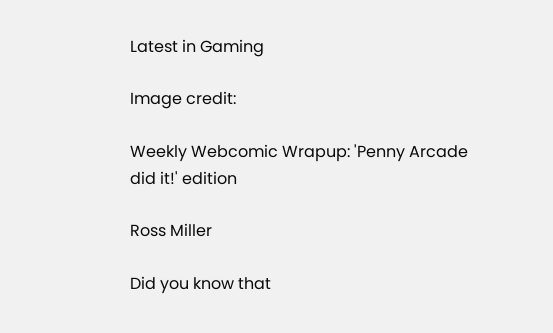Latest in Gaming

Image credit:

Weekly Webcomic Wrapup: 'Penny Arcade did it!' edition

Ross Miller

Did you know that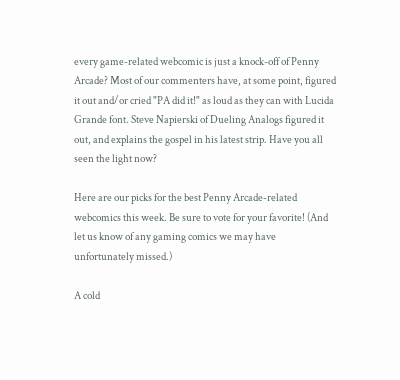every game-related webcomic is just a knock-off of Penny Arcade? Most of our commenters have, at some point, figured it out and/or cried "PA did it!" as loud as they can with Lucida Grande font. Steve Napierski of Dueling Analogs figured it out, and explains the gospel in his latest strip. Have you all seen the light now?

Here are our picks for the best Penny Arcade-related webcomics this week. Be sure to vote for your favorite! (And let us know of any gaming comics we may have unfortunately missed.)

A cold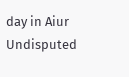day in Aiur
Undisputed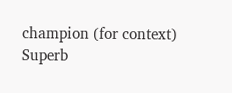champion (for context)
Superb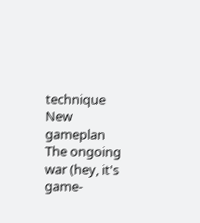technique
New gameplan
The ongoing war (hey, it's game-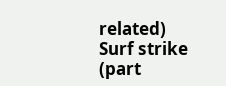related)
Surf strike (part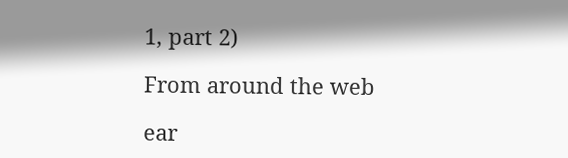1, part 2)

From around the web

ear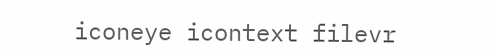iconeye icontext filevr